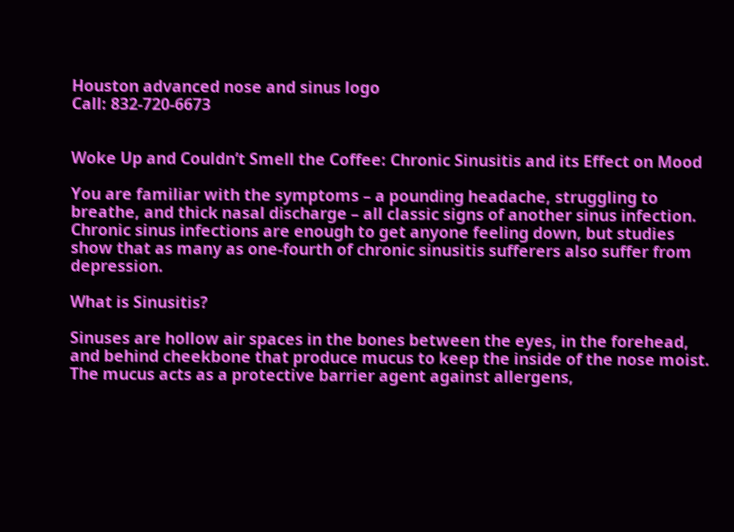Houston advanced nose and sinus logo
Call: 832-720-6673


Woke Up and Couldn’t Smell the Coffee: Chronic Sinusitis and its Effect on Mood

You are familiar with the symptoms – a pounding headache, struggling to breathe, and thick nasal discharge – all classic signs of another sinus infection. Chronic sinus infections are enough to get anyone feeling down, but studies show that as many as one-fourth of chronic sinusitis sufferers also suffer from depression.

What is Sinusitis?

Sinuses are hollow air spaces in the bones between the eyes, in the forehead, and behind cheekbone that produce mucus to keep the inside of the nose moist. The mucus acts as a protective barrier agent against allergens,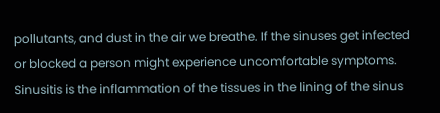pollutants, and dust in the air we breathe. If the sinuses get infected or blocked a person might experience uncomfortable symptoms. Sinusitis is the inflammation of the tissues in the lining of the sinus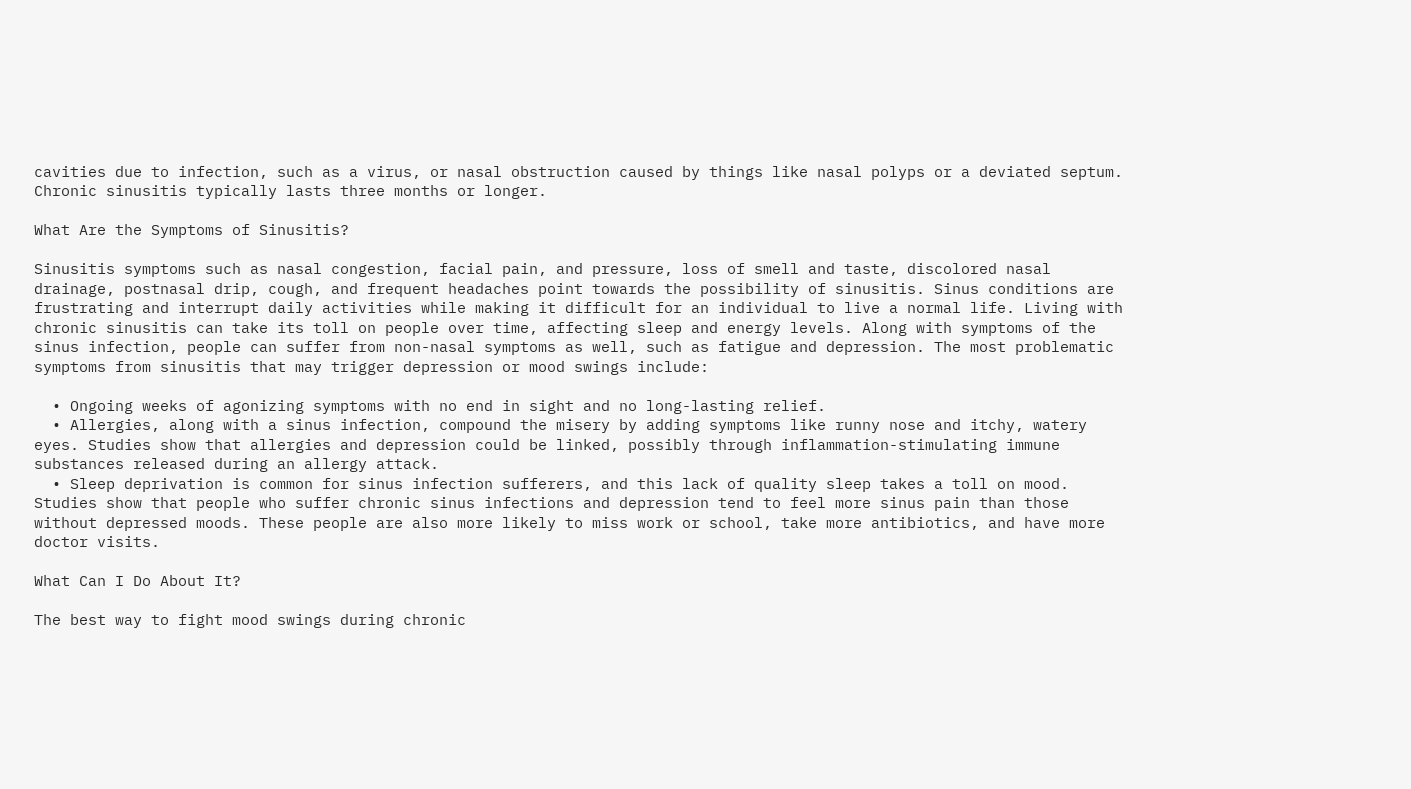cavities due to infection, such as a virus, or nasal obstruction caused by things like nasal polyps or a deviated septum. Chronic sinusitis typically lasts three months or longer.

What Are the Symptoms of Sinusitis?

Sinusitis symptoms such as nasal congestion, facial pain, and pressure, loss of smell and taste, discolored nasal drainage, postnasal drip, cough, and frequent headaches point towards the possibility of sinusitis. Sinus conditions are frustrating and interrupt daily activities while making it difficult for an individual to live a normal life. Living with chronic sinusitis can take its toll on people over time, affecting sleep and energy levels. Along with symptoms of the sinus infection, people can suffer from non-nasal symptoms as well, such as fatigue and depression. The most problematic symptoms from sinusitis that may trigger depression or mood swings include:

  • Ongoing weeks of agonizing symptoms with no end in sight and no long-lasting relief.
  • Allergies, along with a sinus infection, compound the misery by adding symptoms like runny nose and itchy, watery eyes. Studies show that allergies and depression could be linked, possibly through inflammation-stimulating immune substances released during an allergy attack.
  • Sleep deprivation is common for sinus infection sufferers, and this lack of quality sleep takes a toll on mood. Studies show that people who suffer chronic sinus infections and depression tend to feel more sinus pain than those without depressed moods. These people are also more likely to miss work or school, take more antibiotics, and have more doctor visits.

What Can I Do About It?

The best way to fight mood swings during chronic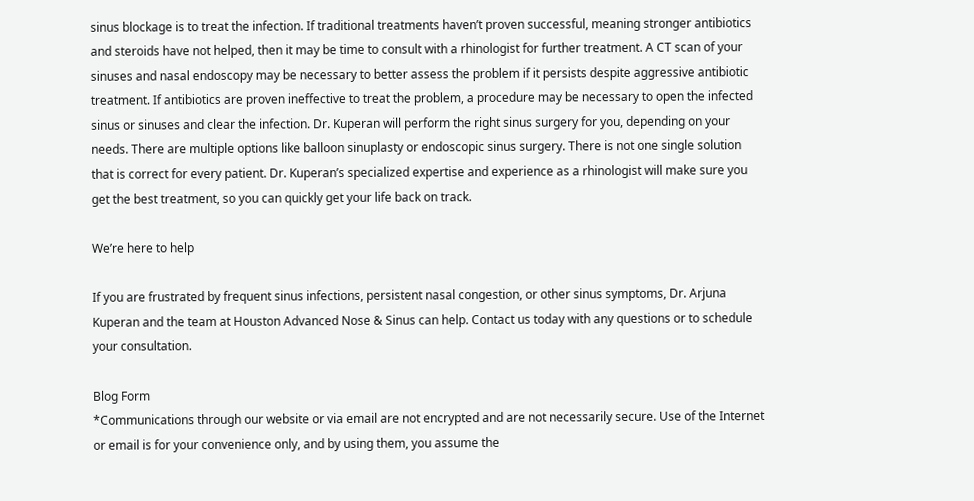sinus blockage is to treat the infection. If traditional treatments haven’t proven successful, meaning stronger antibiotics and steroids have not helped, then it may be time to consult with a rhinologist for further treatment. A CT scan of your sinuses and nasal endoscopy may be necessary to better assess the problem if it persists despite aggressive antibiotic treatment. If antibiotics are proven ineffective to treat the problem, a procedure may be necessary to open the infected sinus or sinuses and clear the infection. Dr. Kuperan will perform the right sinus surgery for you, depending on your needs. There are multiple options like balloon sinuplasty or endoscopic sinus surgery. There is not one single solution that is correct for every patient. Dr. Kuperan’s specialized expertise and experience as a rhinologist will make sure you get the best treatment, so you can quickly get your life back on track.

We’re here to help

If you are frustrated by frequent sinus infections, persistent nasal congestion, or other sinus symptoms, Dr. Arjuna Kuperan and the team at Houston Advanced Nose & Sinus can help. Contact us today with any questions or to schedule your consultation.

Blog Form
*Communications through our website or via email are not encrypted and are not necessarily secure. Use of the Internet or email is for your convenience only, and by using them, you assume the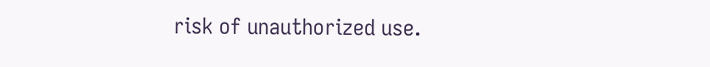risk of unauthorized use.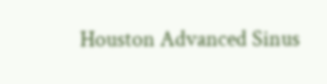Houston Advanced Sinus